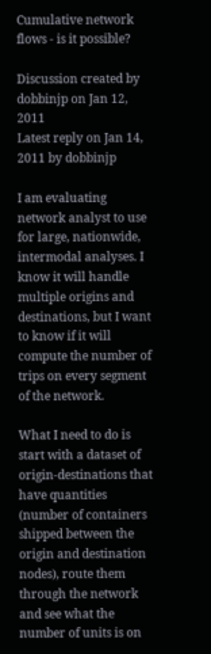Cumulative network flows - is it possible?

Discussion created by dobbinjp on Jan 12, 2011
Latest reply on Jan 14, 2011 by dobbinjp

I am evaluating network analyst to use for large, nationwide, intermodal analyses. I know it will handle multiple origins and destinations, but I want to know if it will compute the number of trips on every segment of the network.

What I need to do is start with a dataset of origin-destinations that have quantities (number of containers shipped between the origin and destination nodes), route them through the network and see what the number of units is on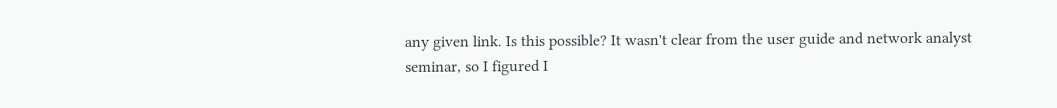any given link. Is this possible? It wasn't clear from the user guide and network analyst seminar, so I figured I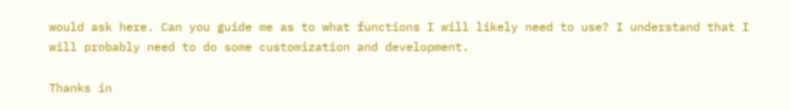would ask here. Can you guide me as to what functions I will likely need to use? I understand that I will probably need to do some customization and development.

Thanks in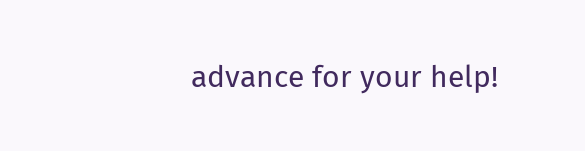advance for your help!